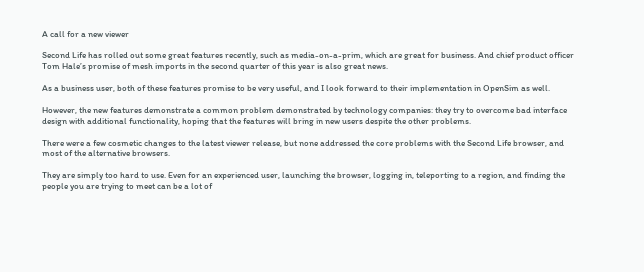A call for a new viewer

Second Life has rolled out some great features recently, such as media-on-a-prim, which are great for business. And chief product officer  Tom Hale’s promise of mesh imports in the second quarter of this year is also great news.

As a business user, both of these features promise to be very useful, and I look forward to their implementation in OpenSim as well.

However, the new features demonstrate a common problem demonstrated by technology companies: they try to overcome bad interface design with additional functionality, hoping that the features will bring in new users despite the other problems.

There were a few cosmetic changes to the latest viewer release, but none addressed the core problems with the Second Life browser, and most of the alternative browsers.

They are simply too hard to use. Even for an experienced user, launching the browser, logging in, teleporting to a region, and finding the people you are trying to meet can be a lot of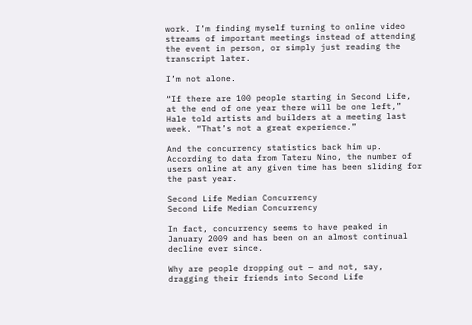work. I’m finding myself turning to online video streams of important meetings instead of attending the event in person, or simply just reading the transcript later.

I’m not alone.

“If there are 100 people starting in Second Life, at the end of one year there will be one left,” Hale told artists and builders at a meeting last week. “That’s not a great experience.”

And the concurrency statistics back him up. According to data from Tateru Nino, the number of users online at any given time has been sliding for the past year.

Second Life Median Concurrency
Second Life Median Concurrency

In fact, concurrency seems to have peaked in January 2009 and has been on an almost continual decline ever since.

Why are people dropping out — and not, say, dragging their friends into Second Life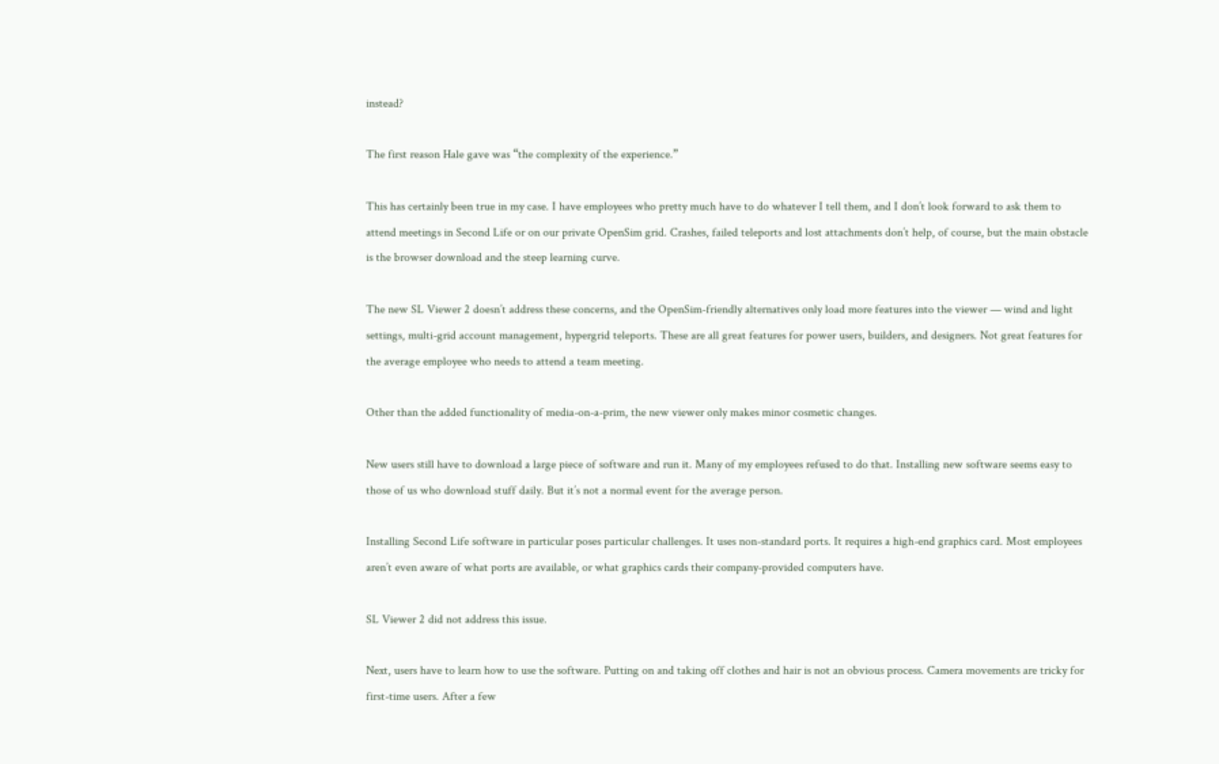instead?

The first reason Hale gave was “the complexity of the experience.”

This has certainly been true in my case. I have employees who pretty much have to do whatever I tell them, and I don’t look forward to ask them to attend meetings in Second Life or on our private OpenSim grid. Crashes, failed teleports and lost attachments don’t help, of course, but the main obstacle is the browser download and the steep learning curve.

The new SL Viewer 2 doesn’t address these concerns, and the OpenSim-friendly alternatives only load more features into the viewer — wind and light settings, multi-grid account management, hypergrid teleports. These are all great features for power users, builders, and designers. Not great features for the average employee who needs to attend a team meeting.

Other than the added functionality of media-on-a-prim, the new viewer only makes minor cosmetic changes.

New users still have to download a large piece of software and run it. Many of my employees refused to do that. Installing new software seems easy to those of us who download stuff daily. But it’s not a normal event for the average person.

Installing Second Life software in particular poses particular challenges. It uses non-standard ports. It requires a high-end graphics card. Most employees aren’t even aware of what ports are available, or what graphics cards their company-provided computers have.

SL Viewer 2 did not address this issue.

Next, users have to learn how to use the software. Putting on and taking off clothes and hair is not an obvious process. Camera movements are tricky for first-time users. After a few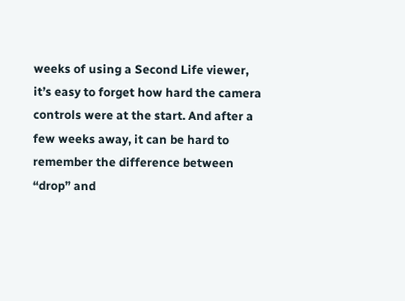weeks of using a Second Life viewer, it’s easy to forget how hard the camera controls were at the start. And after a few weeks away, it can be hard to remember the difference between “drop” and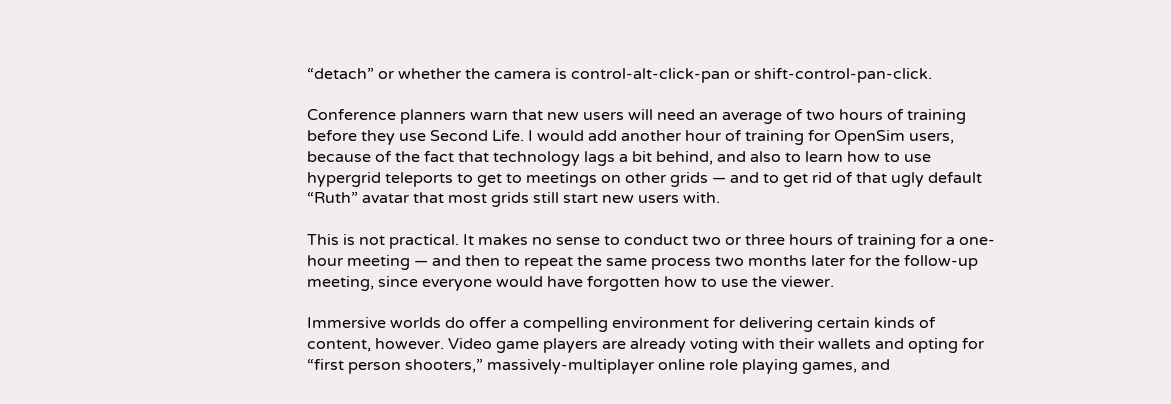“detach” or whether the camera is control-alt-click-pan or shift-control-pan-click.

Conference planners warn that new users will need an average of two hours of training before they use Second Life. I would add another hour of training for OpenSim users, because of the fact that technology lags a bit behind, and also to learn how to use hypergrid teleports to get to meetings on other grids — and to get rid of that ugly default “Ruth” avatar that most grids still start new users with.

This is not practical. It makes no sense to conduct two or three hours of training for a one-hour meeting — and then to repeat the same process two months later for the follow-up meeting, since everyone would have forgotten how to use the viewer.

Immersive worlds do offer a compelling environment for delivering certain kinds of content, however. Video game players are already voting with their wallets and opting for “first person shooters,” massively-multiplayer online role playing games, and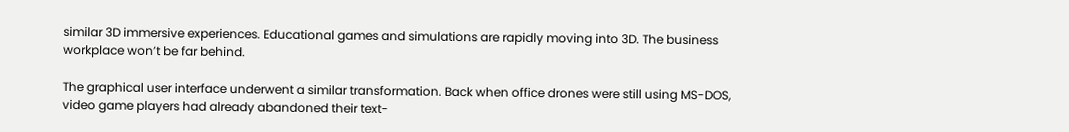similar 3D immersive experiences. Educational games and simulations are rapidly moving into 3D. The business workplace won’t be far behind.

The graphical user interface underwent a similar transformation. Back when office drones were still using MS-DOS, video game players had already abandoned their text-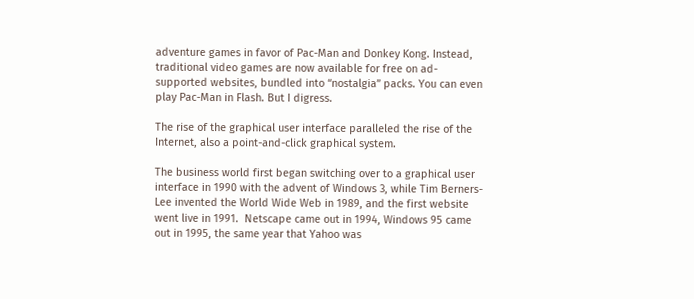adventure games in favor of Pac-Man and Donkey Kong. Instead, traditional video games are now available for free on ad-supported websites, bundled into “nostalgia” packs. You can even play Pac-Man in Flash. But I digress.

The rise of the graphical user interface paralleled the rise of the Internet, also a point-and-click graphical system.

The business world first began switching over to a graphical user interface in 1990 with the advent of Windows 3, while Tim Berners-Lee invented the World Wide Web in 1989, and the first website went live in 1991.  Netscape came out in 1994, Windows 95 came out in 1995, the same year that Yahoo was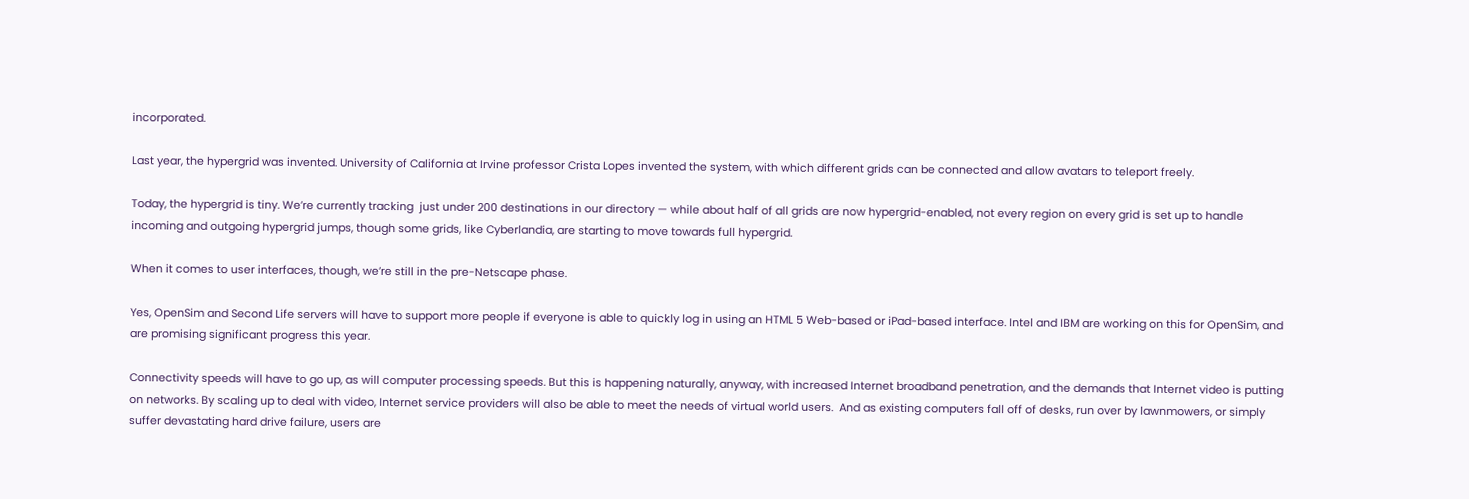incorporated.

Last year, the hypergrid was invented. University of California at Irvine professor Crista Lopes invented the system, with which different grids can be connected and allow avatars to teleport freely.

Today, the hypergrid is tiny. We’re currently tracking  just under 200 destinations in our directory — while about half of all grids are now hypergrid-enabled, not every region on every grid is set up to handle incoming and outgoing hypergrid jumps, though some grids, like Cyberlandia, are starting to move towards full hypergrid.

When it comes to user interfaces, though, we’re still in the pre-Netscape phase.

Yes, OpenSim and Second Life servers will have to support more people if everyone is able to quickly log in using an HTML 5 Web-based or iPad-based interface. Intel and IBM are working on this for OpenSim, and are promising significant progress this year.

Connectivity speeds will have to go up, as will computer processing speeds. But this is happening naturally, anyway, with increased Internet broadband penetration, and the demands that Internet video is putting on networks. By scaling up to deal with video, Internet service providers will also be able to meet the needs of virtual world users.  And as existing computers fall off of desks, run over by lawnmowers, or simply suffer devastating hard drive failure, users are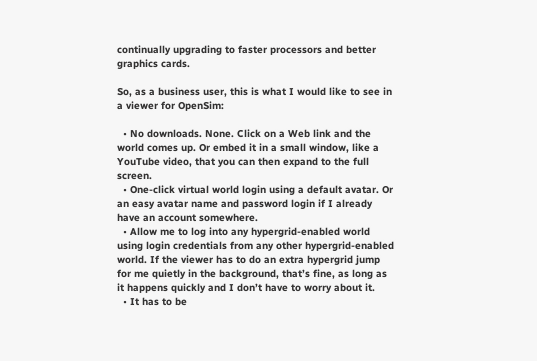continually upgrading to faster processors and better graphics cards.

So, as a business user, this is what I would like to see in a viewer for OpenSim:

  • No downloads. None. Click on a Web link and the world comes up. Or embed it in a small window, like a YouTube video, that you can then expand to the full screen.
  • One-click virtual world login using a default avatar. Or an easy avatar name and password login if I already have an account somewhere.
  • Allow me to log into any hypergrid-enabled world using login credentials from any other hypergrid-enabled world. If the viewer has to do an extra hypergrid jump for me quietly in the background, that’s fine, as long as it happens quickly and I don’t have to worry about it.
  • It has to be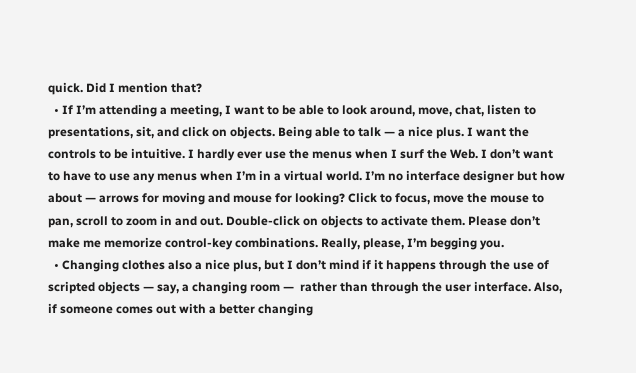quick. Did I mention that?
  • If I’m attending a meeting, I want to be able to look around, move, chat, listen to presentations, sit, and click on objects. Being able to talk — a nice plus. I want the controls to be intuitive. I hardly ever use the menus when I surf the Web. I don’t want to have to use any menus when I’m in a virtual world. I’m no interface designer but how about — arrows for moving and mouse for looking? Click to focus, move the mouse to pan, scroll to zoom in and out. Double-click on objects to activate them. Please don’t make me memorize control-key combinations. Really, please, I’m begging you.
  • Changing clothes also a nice plus, but I don’t mind if it happens through the use of scripted objects — say, a changing room —  rather than through the user interface. Also, if someone comes out with a better changing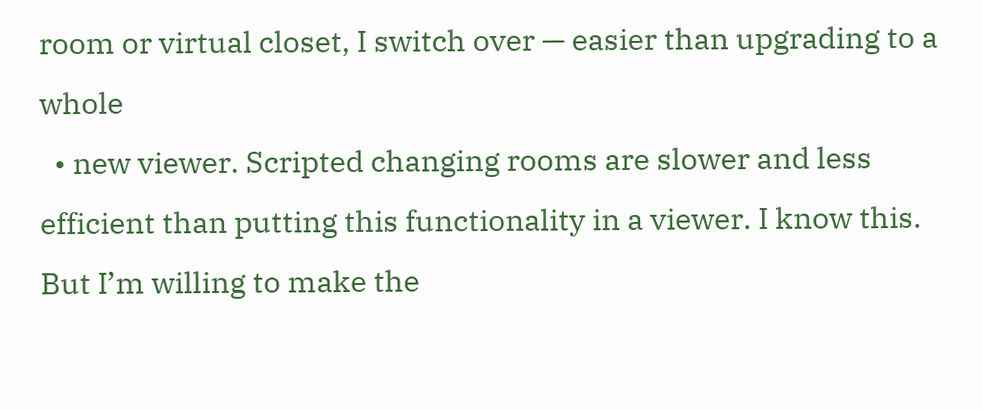room or virtual closet, I switch over — easier than upgrading to a whole
  • new viewer. Scripted changing rooms are slower and less efficient than putting this functionality in a viewer. I know this. But I’m willing to make the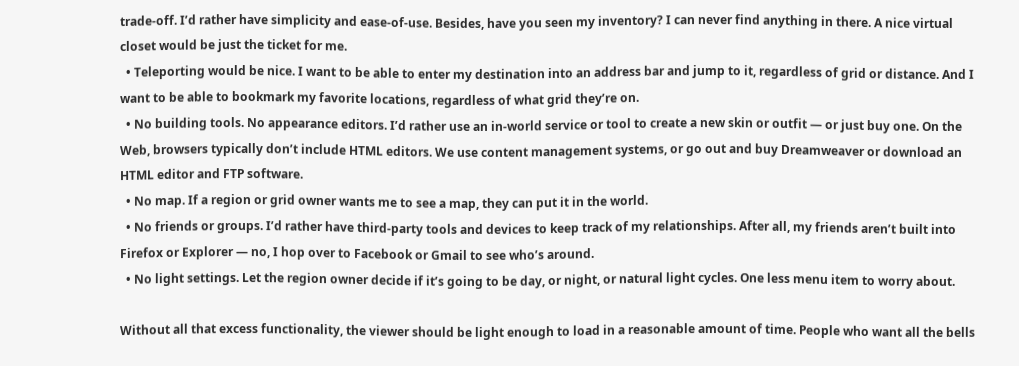trade-off. I’d rather have simplicity and ease-of-use. Besides, have you seen my inventory? I can never find anything in there. A nice virtual closet would be just the ticket for me.
  • Teleporting would be nice. I want to be able to enter my destination into an address bar and jump to it, regardless of grid or distance. And I want to be able to bookmark my favorite locations, regardless of what grid they’re on.
  • No building tools. No appearance editors. I’d rather use an in-world service or tool to create a new skin or outfit — or just buy one. On the Web, browsers typically don’t include HTML editors. We use content management systems, or go out and buy Dreamweaver or download an HTML editor and FTP software.
  • No map. If a region or grid owner wants me to see a map, they can put it in the world.
  • No friends or groups. I’d rather have third-party tools and devices to keep track of my relationships. After all, my friends aren’t built into Firefox or Explorer — no, I hop over to Facebook or Gmail to see who’s around.
  • No light settings. Let the region owner decide if it’s going to be day, or night, or natural light cycles. One less menu item to worry about.

Without all that excess functionality, the viewer should be light enough to load in a reasonable amount of time. People who want all the bells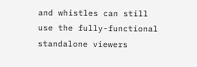and whistles can still use the fully-functional standalone viewers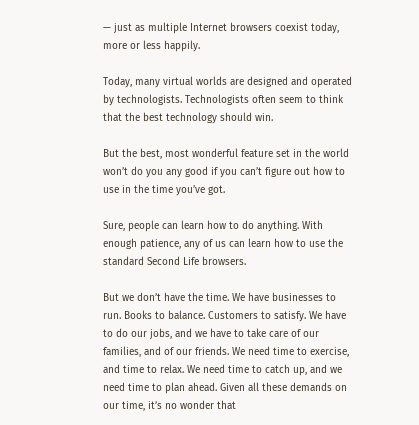— just as multiple Internet browsers coexist today, more or less happily.

Today, many virtual worlds are designed and operated by technologists. Technologists often seem to think that the best technology should win.

But the best, most wonderful feature set in the world won’t do you any good if you can’t figure out how to use in the time you’ve got.

Sure, people can learn how to do anything. With enough patience, any of us can learn how to use the standard Second Life browsers.

But we don’t have the time. We have businesses to run. Books to balance. Customers to satisfy. We have to do our jobs, and we have to take care of our families, and of our friends. We need time to exercise, and time to relax. We need time to catch up, and we need time to plan ahead. Given all these demands on our time, it’s no wonder that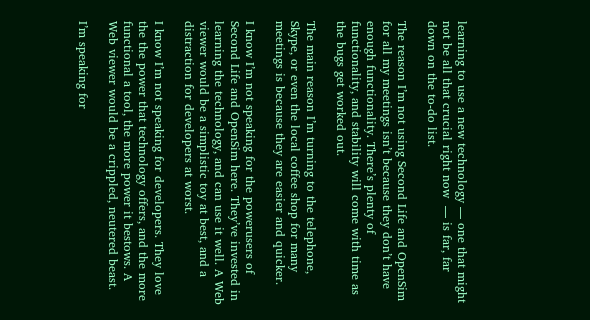learning to use a new technology — one that might not be all that crucial right now  — is far, far down on the to-do list.

The reason I’m not using Second Life and OpenSim for all my meetings isn’t because they don’t have enough functionality. There’s plenty of functionality, and stability will come with time as the bugs get worked out.

The main reason I’m turning to the telephone, Skype, or even the local coffee shop for many meetings is because they are easier and quicker.

I know I’m not speaking for the powerusers of Second Life and OpenSim here. They’ve invested in learning the technology, and can use it well. A Web viewer would be a simplistic toy at best, and a distraction for developers at worst.

I know I’m not speaking for developers. They love the the power that technology offers, and the more functional a tool, the more power it bestows. A Web viewer would be a crippled, neutered beast.

I’m speaking for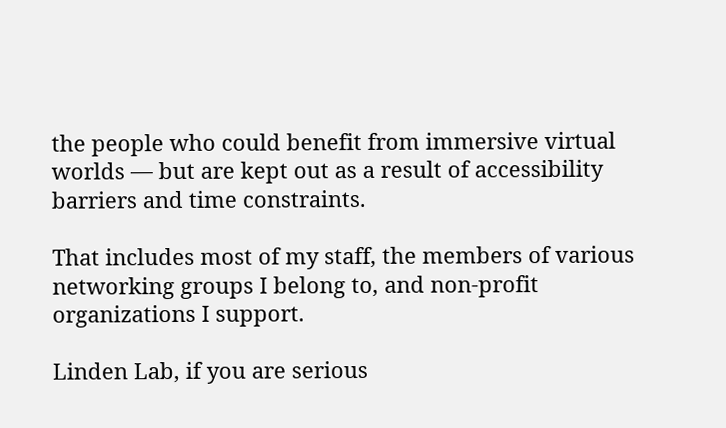the people who could benefit from immersive virtual worlds — but are kept out as a result of accessibility barriers and time constraints.

That includes most of my staff, the members of various networking groups I belong to, and non-profit organizations I support.

Linden Lab, if you are serious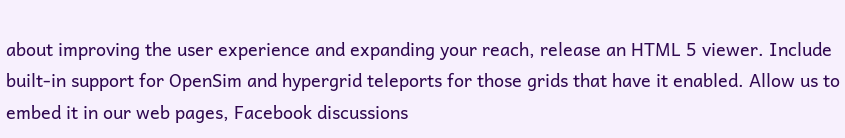about improving the user experience and expanding your reach, release an HTML 5 viewer. Include built-in support for OpenSim and hypergrid teleports for those grids that have it enabled. Allow us to embed it in our web pages, Facebook discussions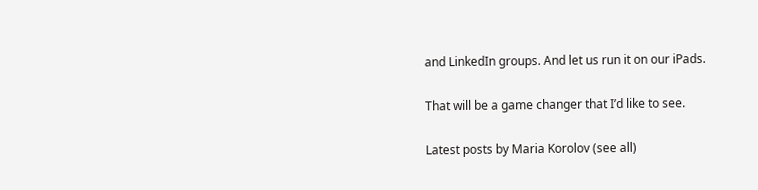and LinkedIn groups. And let us run it on our iPads.

That will be a game changer that I’d like to see.

Latest posts by Maria Korolov (see all)